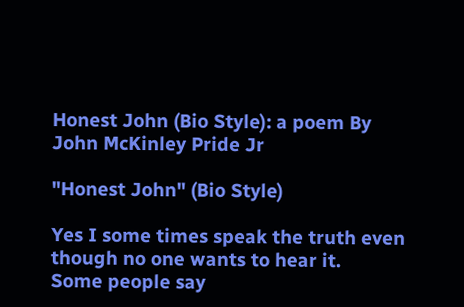Honest John (Bio Style): a poem By John McKinley Pride Jr

"Honest John" (Bio Style)

Yes I some times speak the truth even though no one wants to hear it.
Some people say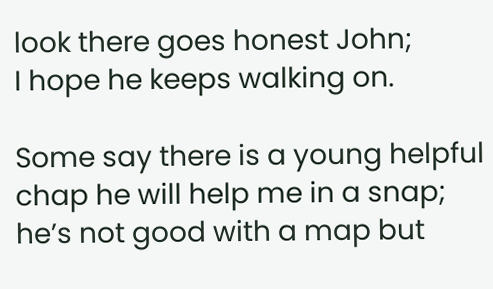look there goes honest John;
I hope he keeps walking on.

Some say there is a young helpful chap he will help me in a snap; he’s not good with a map but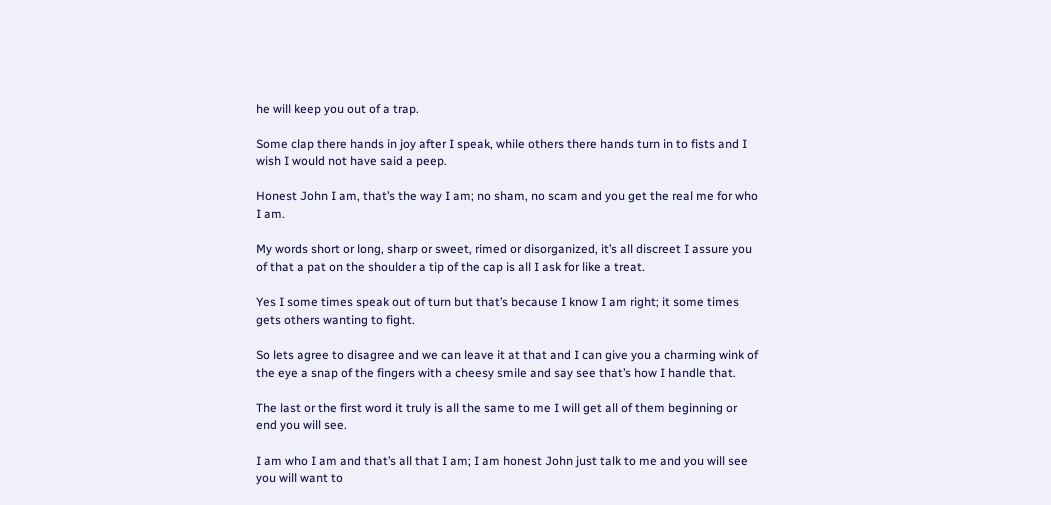he will keep you out of a trap.

Some clap there hands in joy after I speak, while others there hands turn in to fists and I wish I would not have said a peep.

Honest John I am, that’s the way I am; no sham, no scam and you get the real me for who I am.

My words short or long, sharp or sweet, rimed or disorganized, it’s all discreet I assure you of that a pat on the shoulder a tip of the cap is all I ask for like a treat.

Yes I some times speak out of turn but that’s because I know I am right; it some times gets others wanting to fight.

So lets agree to disagree and we can leave it at that and I can give you a charming wink of the eye a snap of the fingers with a cheesy smile and say see that’s how I handle that.

The last or the first word it truly is all the same to me I will get all of them beginning or end you will see.

I am who I am and that’s all that I am; I am honest John just talk to me and you will see you will want to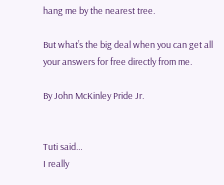hang me by the nearest tree.

But what’s the big deal when you can get all your answers for free directly from me.

By John McKinley Pride Jr.


Tuti said…
I really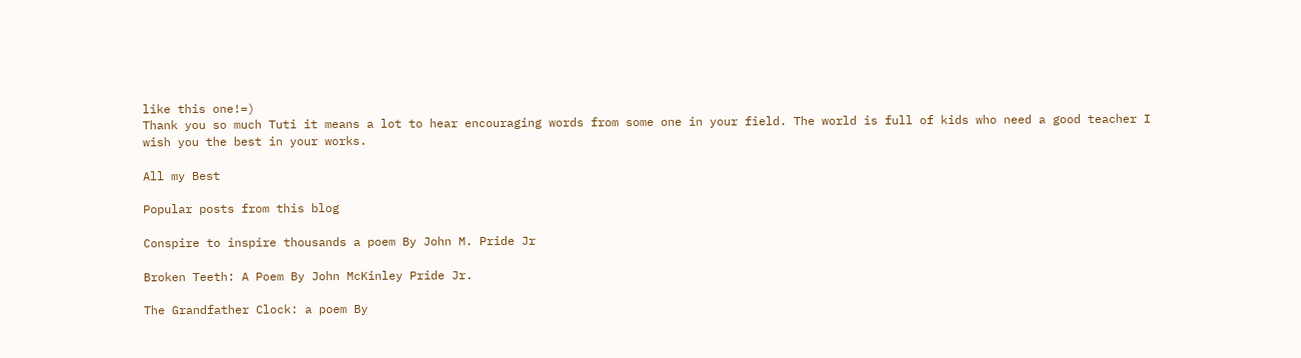like this one!=)
Thank you so much Tuti it means a lot to hear encouraging words from some one in your field. The world is full of kids who need a good teacher I wish you the best in your works.

All my Best

Popular posts from this blog

Conspire to inspire thousands a poem By John M. Pride Jr

Broken Teeth: A Poem By John McKinley Pride Jr.

The Grandfather Clock: a poem By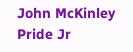John McKinley Pride Jr